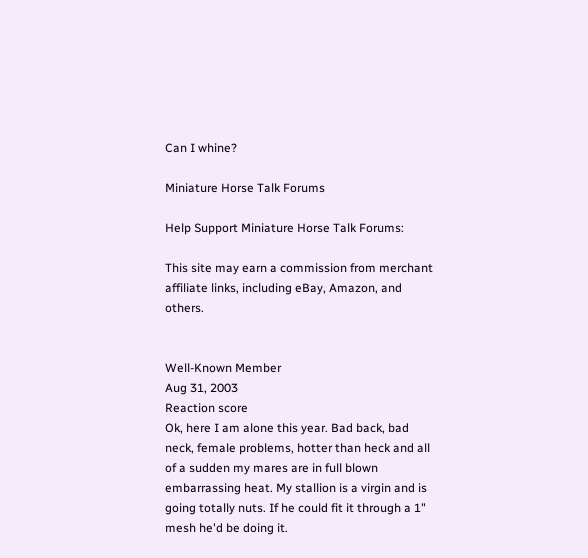Can I whine?

Miniature Horse Talk Forums

Help Support Miniature Horse Talk Forums:

This site may earn a commission from merchant affiliate links, including eBay, Amazon, and others.


Well-Known Member
Aug 31, 2003
Reaction score
Ok, here I am alone this year. Bad back, bad neck, female problems, hotter than heck and all of a sudden my mares are in full blown embarrassing heat. My stallion is a virgin and is going totally nuts. If he could fit it through a 1" mesh he'd be doing it.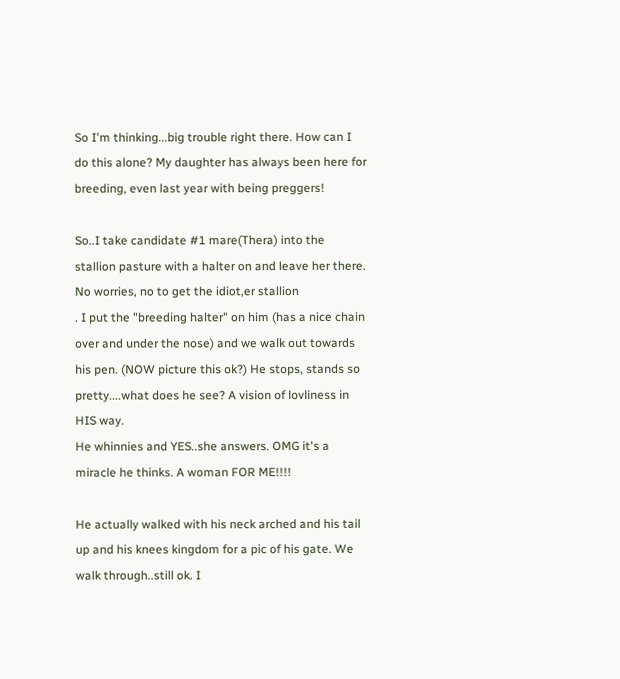So I'm thinking...big trouble right there. How can I do this alone? My daughter has always been here for breeding, even last year with being preggers!

So..I take candidate #1 mare(Thera) into the stallion pasture with a halter on and leave her there. No worries, no to get the idiot,er stallion
. I put the "breeding halter" on him (has a nice chain over and under the nose) and we walk out towards his pen. (NOW picture this ok?) He stops, stands so pretty....what does he see? A vision of lovliness in HIS way.
He whinnies and YES..she answers. OMG it's a miracle he thinks. A woman FOR ME!!!!

He actually walked with his neck arched and his tail up and his knees kingdom for a pic of his gate. We walk through..still ok. I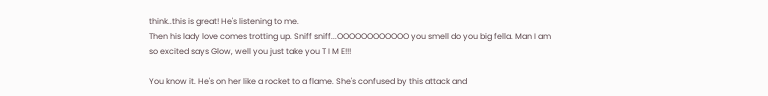think..this is great! He's listening to me.
Then his lady love comes trotting up. Sniff sniff...OOOOOOOOOOOO you smell do you big fella. Man I am so excited says Glow, well you just take you T I M E!!!

You know it. He's on her like a rocket to a flame. She's confused by this attack and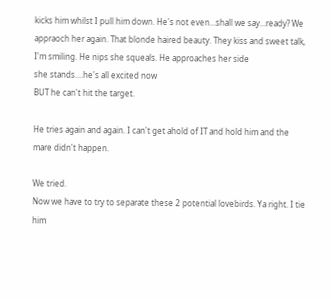kicks him whilst I pull him down. He's not even...shall we say...ready? We appraoch her again. That blonde haired beauty. They kiss and sweet talk, I'm smiling. He nips she squeals. He approaches her side
she stands....he's all excited now
BUT he can't hit the target.

He tries again and again. I can't get ahold of IT and hold him and the mare didn't happen.

We tried.
Now we have to try to separate these 2 potential lovebirds. Ya right. I tie him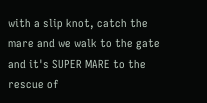with a slip knot, catch the mare and we walk to the gate and it's SUPER MARE to the rescue of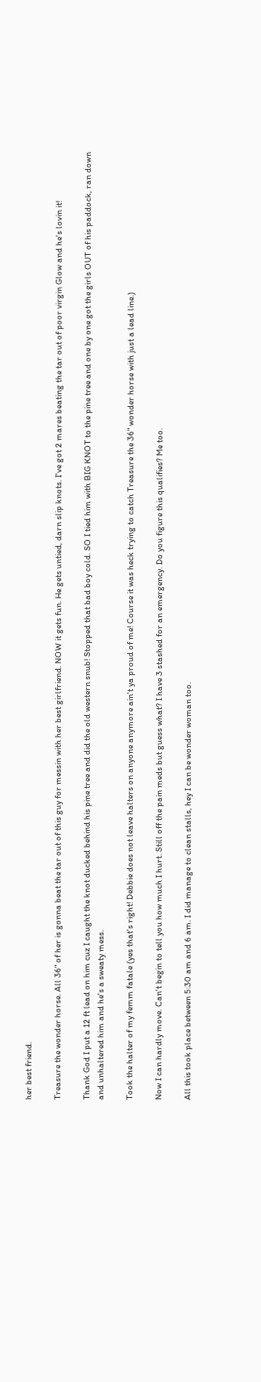her best friend.

Treasure the wonder horse. All 36" of her is gonna beat the tar out of this guy for messin with her best girlfriend. NOW it gets fun. He gets untied, darn slip knots. I've got 2 mares beating the tar out of poor virgin Glow and he's lovin it!

Thank God I put a 12 ft lead on him cuz I caught the knot ducked behind his pine tree and did the old western snub! Stopped that bad boy cold. SO I tied him with BIG KNOT to the pine tree and one by one got the girls OUT of his paddock, ran down and unhaltered him and he's a sweaty mess.

Took the halter of my femm fatale (yes that's right! Debbie does not leave halters on anyone anymore ain't ya proud of me! Course it was heck trying to catch Treasure the 36" wonder horse with just a lead line.)

Now I can hardly move. Can't begin to tell you how much I hurt. Still off the pain meds but guess what? I have 3 stashed for an emergency. Do you figure this qualifies? Me too.

All this took place between 5:30 am and 6 am. I did manage to clean stalls, hey I can be wonder woman too.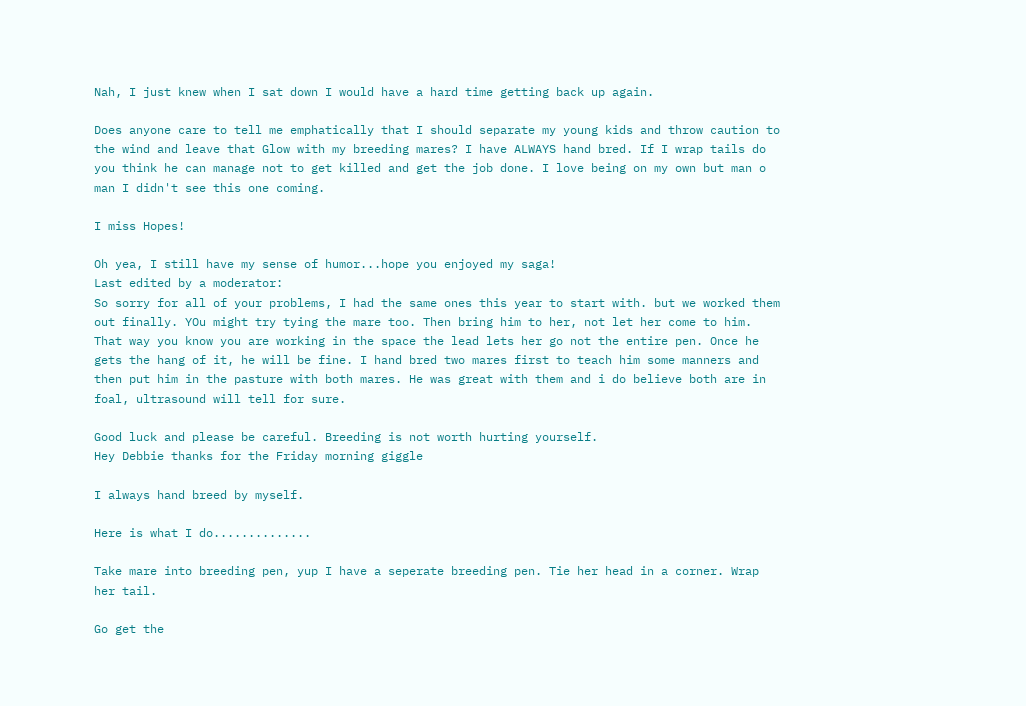Nah, I just knew when I sat down I would have a hard time getting back up again.

Does anyone care to tell me emphatically that I should separate my young kids and throw caution to the wind and leave that Glow with my breeding mares? I have ALWAYS hand bred. If I wrap tails do you think he can manage not to get killed and get the job done. I love being on my own but man o man I didn't see this one coming.

I miss Hopes!

Oh yea, I still have my sense of humor...hope you enjoyed my saga!
Last edited by a moderator:
So sorry for all of your problems, I had the same ones this year to start with. but we worked them out finally. YOu might try tying the mare too. Then bring him to her, not let her come to him. That way you know you are working in the space the lead lets her go not the entire pen. Once he gets the hang of it, he will be fine. I hand bred two mares first to teach him some manners and then put him in the pasture with both mares. He was great with them and i do believe both are in foal, ultrasound will tell for sure.

Good luck and please be careful. Breeding is not worth hurting yourself.
Hey Debbie thanks for the Friday morning giggle

I always hand breed by myself.

Here is what I do..............

Take mare into breeding pen, yup I have a seperate breeding pen. Tie her head in a corner. Wrap her tail.

Go get the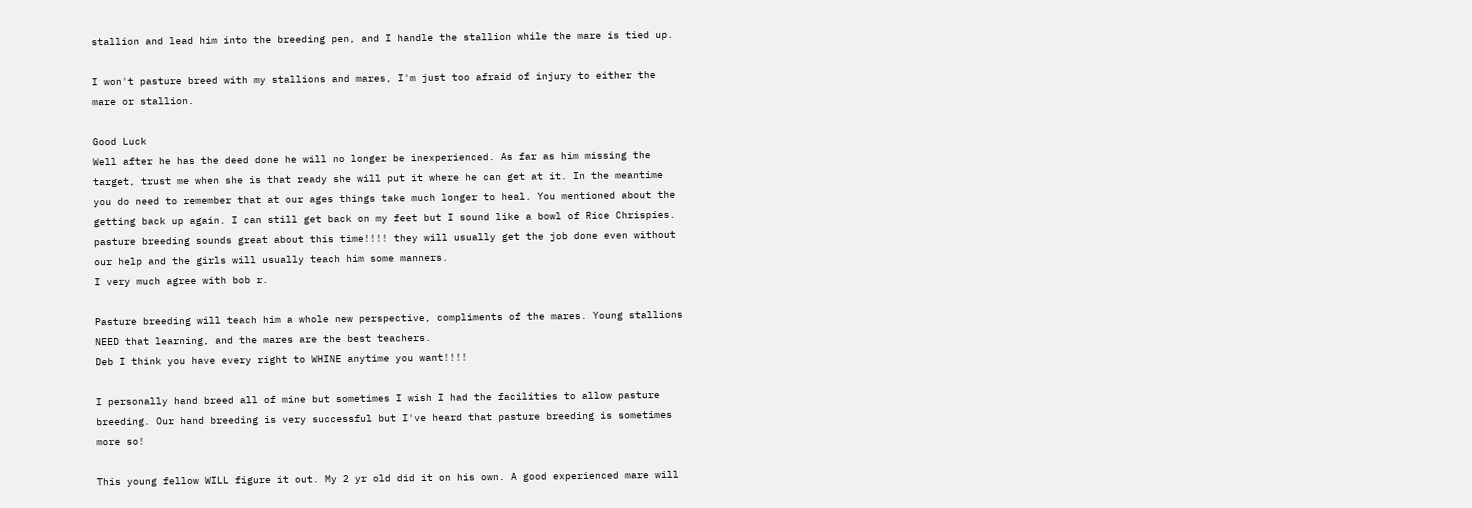stallion and lead him into the breeding pen, and I handle the stallion while the mare is tied up.

I won't pasture breed with my stallions and mares, I'm just too afraid of injury to either the mare or stallion.

Good Luck
Well after he has the deed done he will no longer be inexperienced. As far as him missing the target, trust me when she is that ready she will put it where he can get at it. In the meantime you do need to remember that at our ages things take much longer to heal. You mentioned about the getting back up again. I can still get back on my feet but I sound like a bowl of Rice Chrispies.
pasture breeding sounds great about this time!!!! they will usually get the job done even without our help and the girls will usually teach him some manners.
I very much agree with bob r.

Pasture breeding will teach him a whole new perspective, compliments of the mares. Young stallions NEED that learning, and the mares are the best teachers.
Deb I think you have every right to WHINE anytime you want!!!!

I personally hand breed all of mine but sometimes I wish I had the facilities to allow pasture breeding. Our hand breeding is very successful but I've heard that pasture breeding is sometimes more so!

This young fellow WILL figure it out. My 2 yr old did it on his own. A good experienced mare will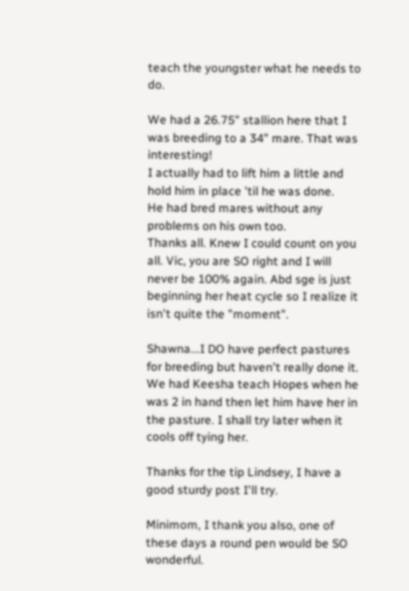teach the youngster what he needs to do.

We had a 26.75" stallion here that I was breeding to a 34" mare. That was interesting!
I actually had to lift him a little and hold him in place 'til he was done.
He had bred mares without any problems on his own too.
Thanks all. Knew I could count on you all. Vic, you are SO right and I will never be 100% again. Abd sge is just beginning her heat cycle so I realize it isn't quite the "moment".

Shawna...I DO have perfect pastures for breeding but haven't really done it. We had Keesha teach Hopes when he was 2 in hand then let him have her in the pasture. I shall try later when it cools off tying her.

Thanks for the tip Lindsey, I have a good sturdy post I'll try.

Minimom, I thank you also, one of these days a round pen would be SO wonderful.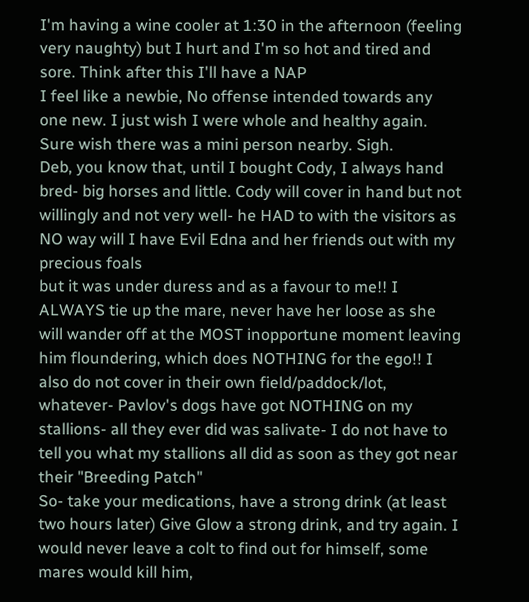I'm having a wine cooler at 1:30 in the afternoon (feeling very naughty) but I hurt and I'm so hot and tired and sore. Think after this I'll have a NAP
I feel like a newbie, No offense intended towards any one new. I just wish I were whole and healthy again. Sure wish there was a mini person nearby. Sigh.
Deb, you know that, until I bought Cody, I always hand bred- big horses and little. Cody will cover in hand but not willingly and not very well- he HAD to with the visitors as NO way will I have Evil Edna and her friends out with my precious foals
but it was under duress and as a favour to me!! I ALWAYS tie up the mare, never have her loose as she will wander off at the MOST inopportune moment leaving him floundering, which does NOTHING for the ego!! I also do not cover in their own field/paddock/lot, whatever- Pavlov's dogs have got NOTHING on my stallions- all they ever did was salivate- I do not have to tell you what my stallions all did as soon as they got near their "Breeding Patch"
So- take your medications, have a strong drink (at least two hours later) Give Glow a strong drink, and try again. I would never leave a colt to find out for himself, some mares would kill him,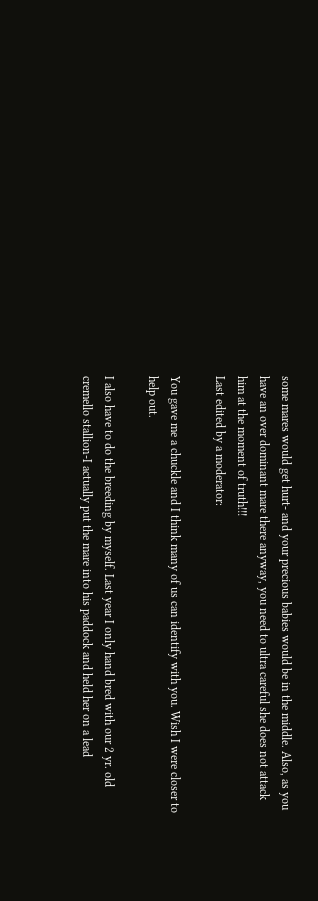some mares would get hurt- and your precious babies would be in the middle. Also, as you have an over dominant mare there anyway, you need to ultra careful she does not attack him at the moment of truth!!!
Last edited by a moderator:

You gave me a chuckle and I think many of us can identify with you. Wish I were closer to help out.

I also have to do the breeding by myself. Last year I only hand bred with our 2 yr. old cremello stallion-I actually put the mare into his paddock and held her on a lead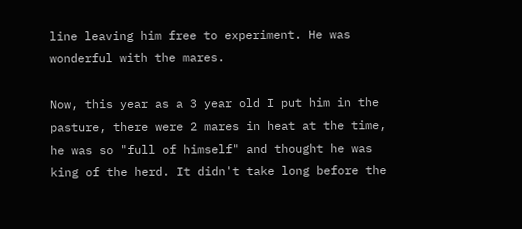line leaving him free to experiment. He was wonderful with the mares.

Now, this year as a 3 year old I put him in the pasture, there were 2 mares in heat at the time, he was so "full of himself" and thought he was king of the herd. It didn't take long before the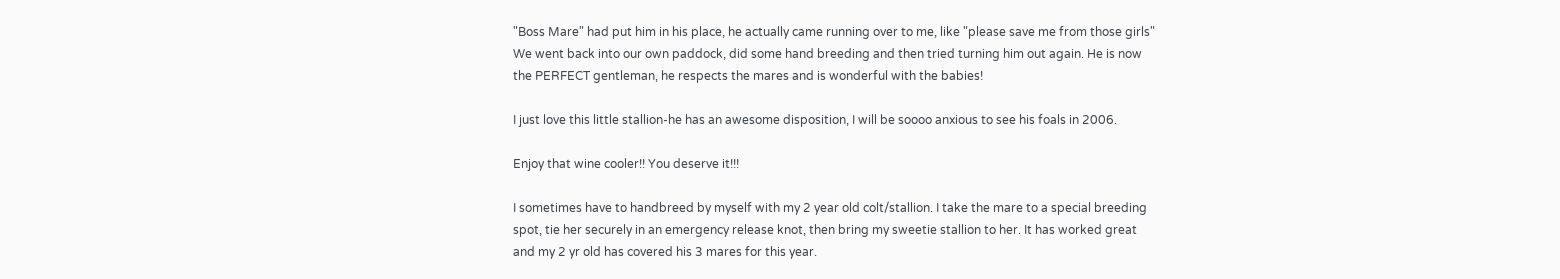"Boss Mare" had put him in his place, he actually came running over to me, like "please save me from those girls" We went back into our own paddock, did some hand breeding and then tried turning him out again. He is now the PERFECT gentleman, he respects the mares and is wonderful with the babies!

I just love this little stallion-he has an awesome disposition, I will be soooo anxious to see his foals in 2006.

Enjoy that wine cooler!! You deserve it!!!

I sometimes have to handbreed by myself with my 2 year old colt/stallion. I take the mare to a special breeding spot, tie her securely in an emergency release knot, then bring my sweetie stallion to her. It has worked great and my 2 yr old has covered his 3 mares for this year.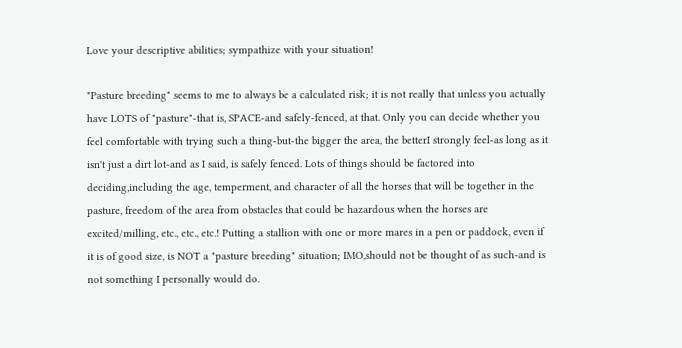Love your descriptive abilities; sympathize with your situation!

"Pasture breeding" seems to me to always be a calculated risk; it is not really that unless you actually have LOTS of "pasture"-that is, SPACE-and safely-fenced, at that. Only you can decide whether you feel comfortable with trying such a thing-but-the bigger the area, the betterI strongly feel-as long as it isn't just a dirt lot-and as I said, is safely fenced. Lots of things should be factored into deciding,including the age, temperment, and character of all the horses that will be together in the pasture, freedom of the area from obstacles that could be hazardous when the horses are excited/milling, etc., etc., etc.! Putting a stallion with one or more mares in a pen or paddock, even if it is of good size, is NOT a "pasture breeding" situation; IMO,should not be thought of as such-and is not something I personally would do.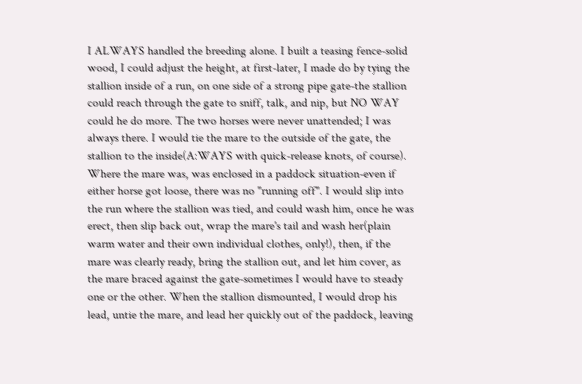I ALWAYS handled the breeding alone. I built a teasing fence-solid wood, I could adjust the height, at first-later, I made do by tying the stallion inside of a run, on one side of a strong pipe gate-the stallion could reach through the gate to sniff, talk, and nip, but NO WAY could he do more. The two horses were never unattended; I was always there. I would tie the mare to the outside of the gate, the stallion to the inside(A:WAYS with quick-release knots, of course). Where the mare was, was enclosed in a paddock situation-even if either horse got loose, there was no "running off". I would slip into the run where the stallion was tied, and could wash him, once he was erect, then slip back out, wrap the mare's tail and wash her(plain warm water and their own individual clothes, only!), then, if the mare was clearly ready, bring the stallion out, and let him cover, as the mare braced against the gate-sometimes I would have to steady one or the other. When the stallion dismounted, I would drop his lead, untie the mare, and lead her quickly out of the paddock, leaving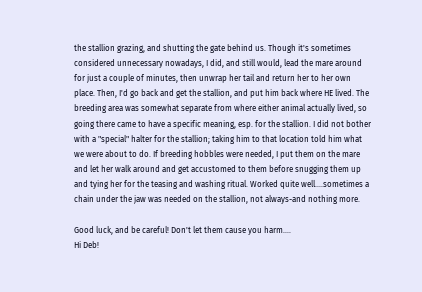the stallion grazing, and shutting the gate behind us. Though it's sometimes considered unnecessary nowadays, I did, and still would, lead the mare around for just a couple of minutes, then unwrap her tail and return her to her own place. Then, I'd go back and get the stallion, and put him back where HE lived. The breeding area was somewhat separate from where either animal actually lived, so going there came to have a specific meaning, esp. for the stallion. I did not bother with a "special" halter for the stallion; taking him to that location told him what we were about to do. If breeding hobbles were needed, I put them on the mare and let her walk around and get accustomed to them before snugging them up and tying her for the teasing and washing ritual. Worked quite well....sometimes a chain under the jaw was needed on the stallion, not always-and nothing more.

Good luck, and be careful! Don't let them cause you harm....
Hi Deb!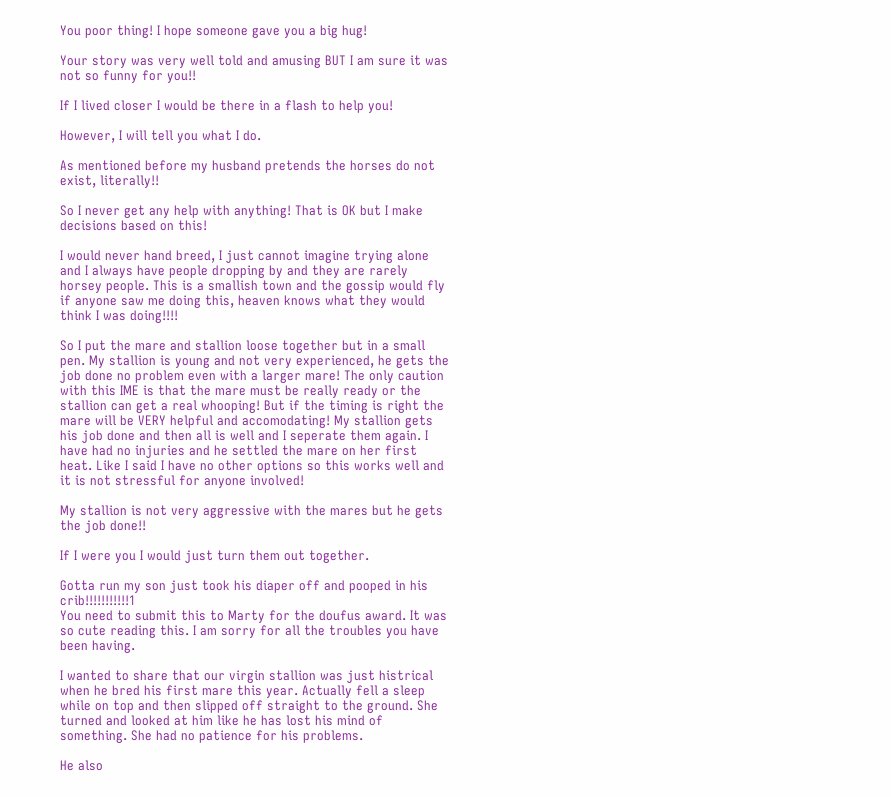You poor thing! I hope someone gave you a big hug!

Your story was very well told and amusing BUT I am sure it was not so funny for you!!

If I lived closer I would be there in a flash to help you!

However, I will tell you what I do.

As mentioned before my husband pretends the horses do not exist, literally!!

So I never get any help with anything! That is OK but I make decisions based on this!

I would never hand breed, I just cannot imagine trying alone and I always have people dropping by and they are rarely horsey people. This is a smallish town and the gossip would fly if anyone saw me doing this, heaven knows what they would think I was doing!!!!

So I put the mare and stallion loose together but in a small pen. My stallion is young and not very experienced, he gets the job done no problem even with a larger mare! The only caution with this IME is that the mare must be really ready or the stallion can get a real whooping! But if the timing is right the mare will be VERY helpful and accomodating! My stallion gets his job done and then all is well and I seperate them again. I have had no injuries and he settled the mare on her first heat. Like I said I have no other options so this works well and it is not stressful for anyone involved!

My stallion is not very aggressive with the mares but he gets the job done!!

If I were you I would just turn them out together.

Gotta run my son just took his diaper off and pooped in his crib!!!!!!!!!!!1
You need to submit this to Marty for the doufus award. It was so cute reading this. I am sorry for all the troubles you have been having.

I wanted to share that our virgin stallion was just histrical when he bred his first mare this year. Actually fell a sleep while on top and then slipped off straight to the ground. She turned and looked at him like he has lost his mind of something. She had no patience for his problems.

He also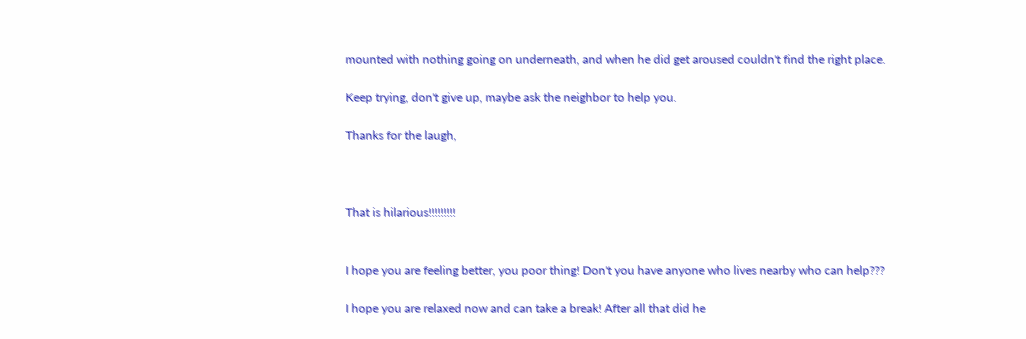mounted with nothing going on underneath, and when he did get aroused couldn't find the right place.

Keep trying, don't give up, maybe ask the neighbor to help you.

Thanks for the laugh,



That is hilarious!!!!!!!!!


I hope you are feeling better, you poor thing! Don't you have anyone who lives nearby who can help???

I hope you are relaxed now and can take a break! After all that did he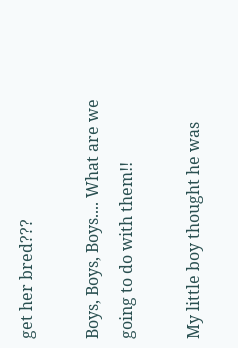get her bred???

Boys, Boys, Boys.... What are we going to do with them!!

My little boy thought he was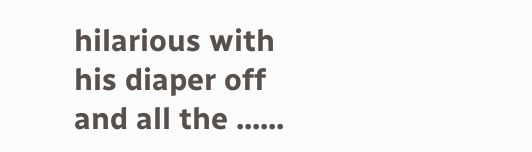hilarious with his diaper off and all the ......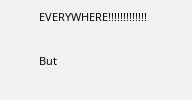EVERYWHERE!!!!!!!!!!!!!

But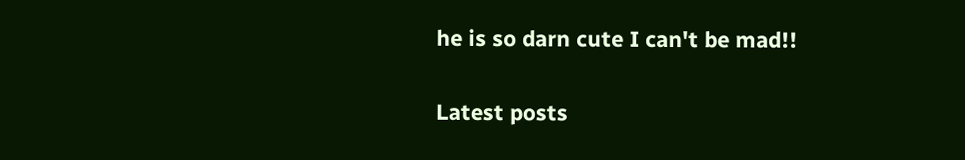he is so darn cute I can't be mad!!

Latest posts